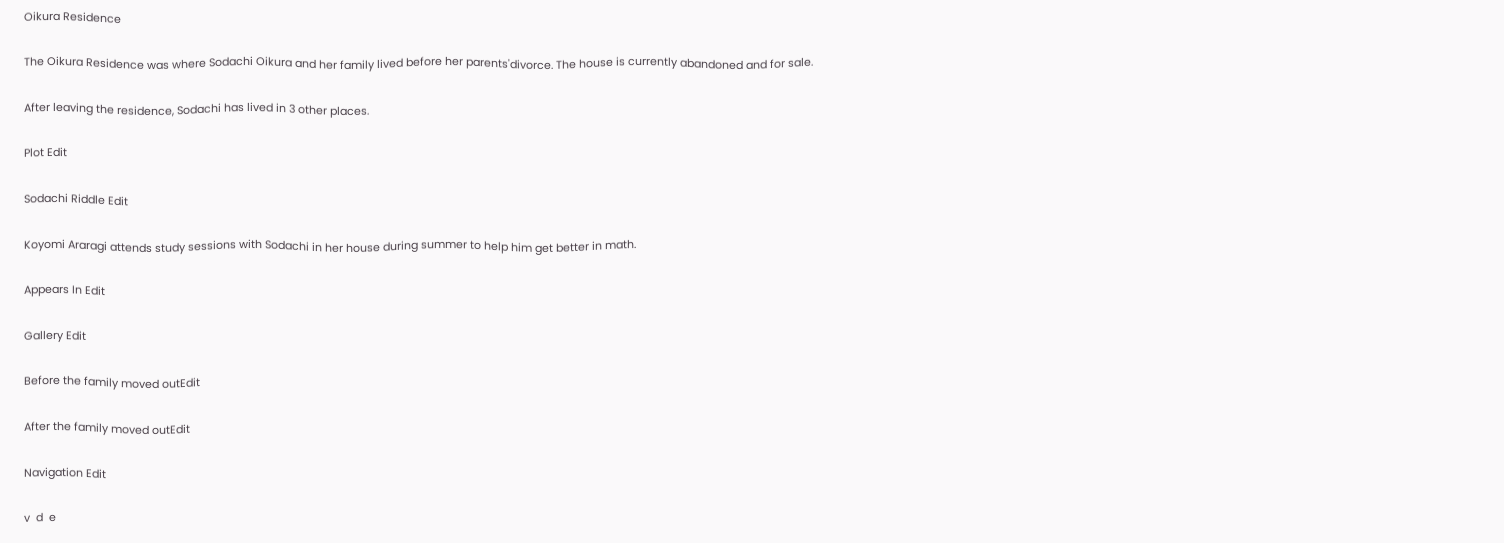Oikura Residence

The Oikura Residence was where Sodachi Oikura and her family lived before her parents'divorce. The house is currently abandoned and for sale.

After leaving the residence, Sodachi has lived in 3 other places.

Plot Edit

Sodachi Riddle Edit

Koyomi Araragi attends study sessions with Sodachi in her house during summer to help him get better in math.

Appears In Edit

Gallery Edit

Before the family moved outEdit

After the family moved outEdit

Navigation Edit

v  d  e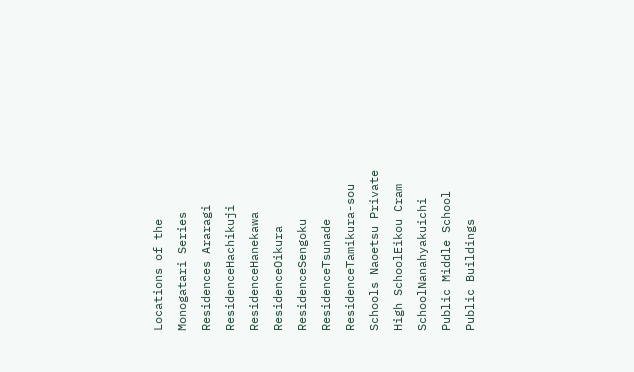Locations of the Monogatari Series
Residences Araragi ResidenceHachikuji ResidenceHanekawa ResidenceOikura ResidenceSengoku ResidenceTsunade ResidenceTamikura-sou
Schools Naoetsu Private High SchoolEikou Cram SchoolNanahyakuichi Public Middle School
Public Buildings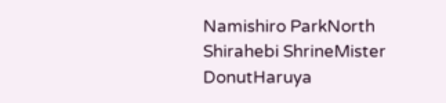Namishiro ParkNorth Shirahebi ShrineMister DonutHaruya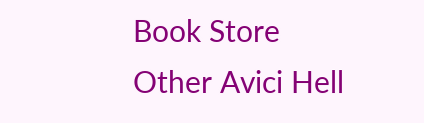Book Store
Other Avici Hell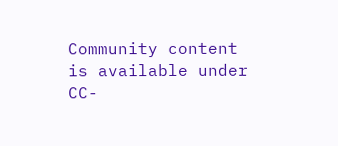Community content is available under CC-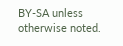BY-SA unless otherwise noted.